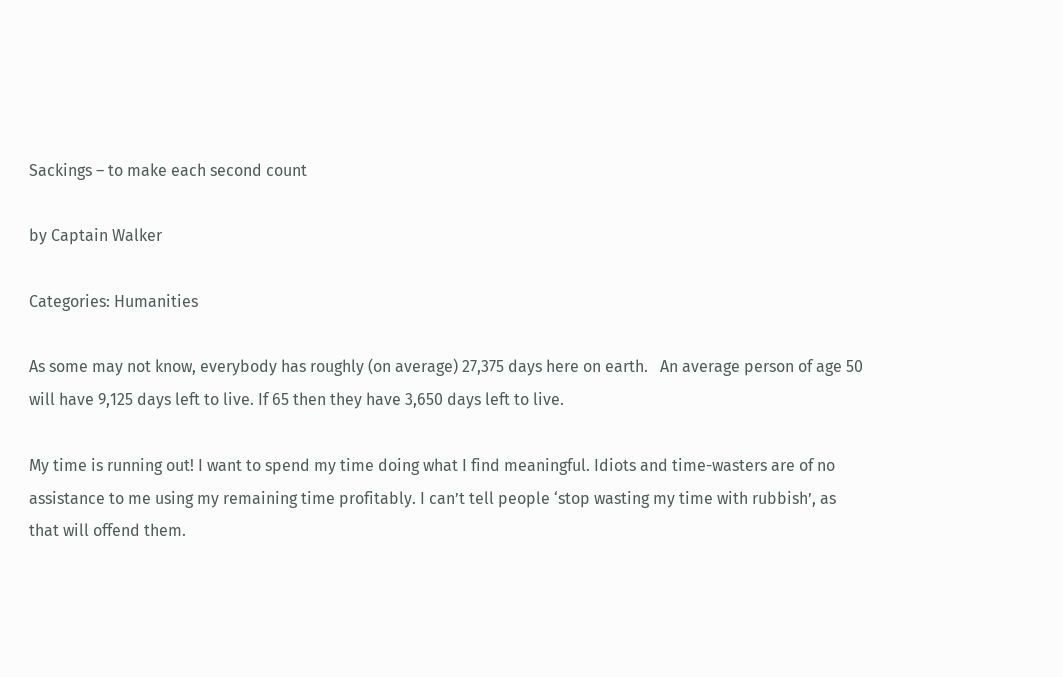Sackings – to make each second count

by Captain Walker

Categories: Humanities

As some may not know, everybody has roughly (on average) 27,375 days here on earth.   An average person of age 50 will have 9,125 days left to live. If 65 then they have 3,650 days left to live.

My time is running out! I want to spend my time doing what I find meaningful. Idiots and time-wasters are of no assistance to me using my remaining time profitably. I can’t tell people ‘stop wasting my time with rubbish’, as that will offend them.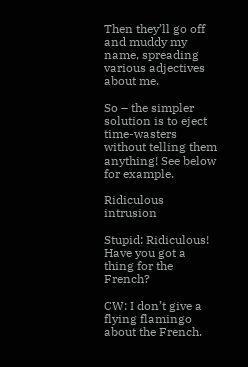Then they’ll go off and muddy my name, spreading various adjectives about me.

So – the simpler solution is to eject time-wasters without telling them anything! See below for example.

Ridiculous intrusion

Stupid: Ridiculous! Have you got a thing for the French?

CW: I don’t give a flying flamingo about the French.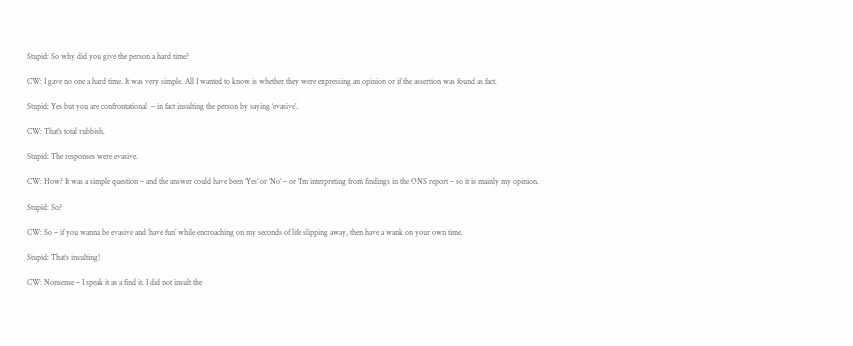Stupid: So why did you give the person a hard time?

CW: I gave no one a hard time. It was very simple. All I wanted to know is whether they were expressing an opinion or if the assertion was found as fact.

Stupid: Yes but you are confrontational  – in fact insulting the person by saying ‘evasive’.

CW: That’s total rubbish.

Stupid: The responses were evasive.

CW: How? It was a simple question – and the answer could have been ‘Yes’ or ‘No’ – or ‘I’m interpreting from findings in the ONS report – so it is mainly my opinion.

Stupid: So?

CW: So – if you wanna be evasive and ‘have fun’ while encroaching on my seconds of life slipping away, then have a wank on your own time.

Stupid: That’s insulting!

CW: Nonsense – I speak it as a find it. I did not insult the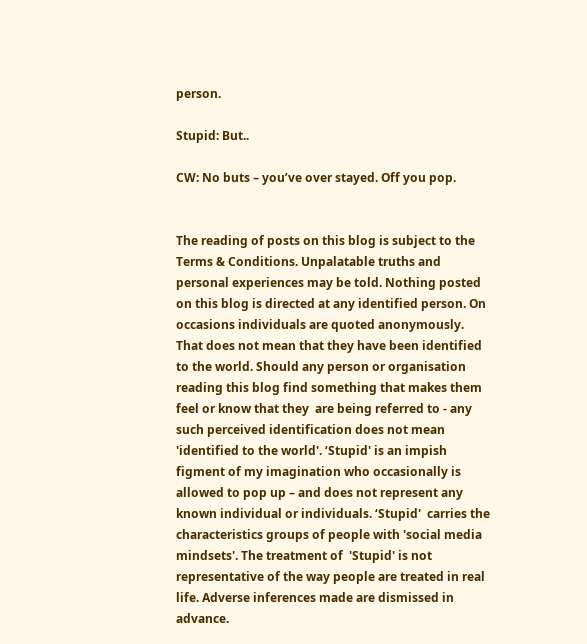person.

Stupid: But..

CW: No buts – you’ve over stayed. Off you pop.


The reading of posts on this blog is subject to the Terms & Conditions. Unpalatable truths and personal experiences may be told. Nothing posted on this blog is directed at any identified person. On occasions individuals are quoted anonymously. That does not mean that they have been identified to the world. Should any person or organisation reading this blog find something that makes them feel or know that they  are being referred to - any such perceived identification does not mean 'identified to the world'. ‘Stupid' is an impish figment of my imagination who occasionally is allowed to pop up – and does not represent any known individual or individuals. ‘Stupid'  carries the characteristics groups of people with 'social media mindsets'. The treatment of  'Stupid' is not representative of the way people are treated in real life. Adverse inferences made are dismissed in advance.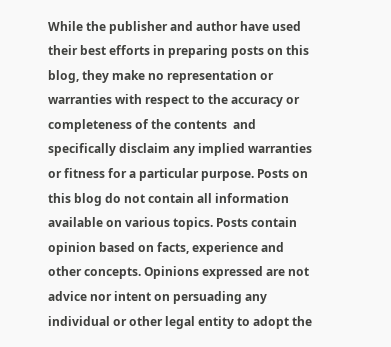While the publisher and author have used their best efforts in preparing posts on this blog, they make no representation or warranties with respect to the accuracy or completeness of the contents  and specifically disclaim any implied warranties or fitness for a particular purpose. Posts on this blog do not contain all information available on various topics. Posts contain opinion based on facts, experience and other concepts. Opinions expressed are not advice nor intent on persuading any individual or other legal entity to adopt the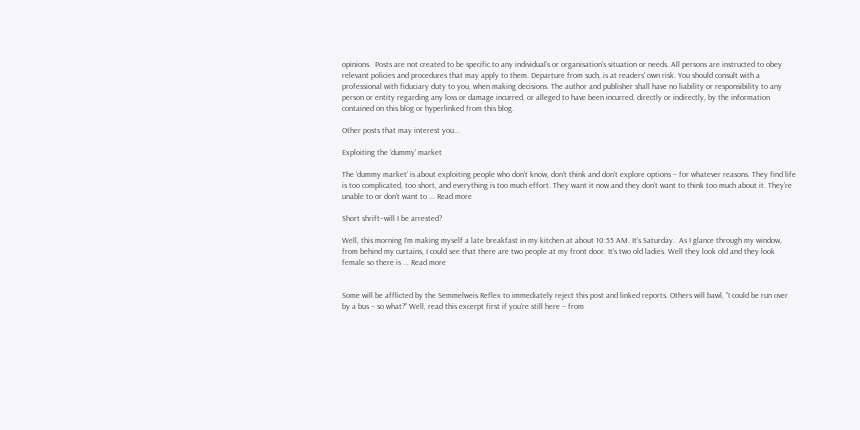opinions.  Posts are not created to be specific to any individual’s or organisation’s situation or needs. All persons are instructed to obey relevant policies and procedures that may apply to them. Departure from such, is at readers' own risk. You should consult with a professional with fiduciary duty to you, when making decisions. The author and publisher shall have no liability or responsibility to any person or entity regarding any loss or damage incurred, or alleged to have been incurred, directly or indirectly, by the information contained on this blog or hyperlinked from this blog.

Other posts that may interest you...

Exploiting the ‘dummy’ market

The ‘dummy market’ is about exploiting people who don’t know, don’t think and don’t explore options – for whatever reasons. They find life is too complicated, too short, and everything is too much effort. They want it now and they don’t want to think too much about it. They’re unable to or don’t want to ... Read more

Short shrift–will I be arrested?

Well, this morning I’m making myself a late breakfast in my kitchen at about 10:55 AM. It’s Saturday.  As I glance through my window, from behind my curtains, I could see that there are two people at my front door. It’s two old ladies. Well they look old and they look female so there is ... Read more


Some will be afflicted by the Semmelweis Reflex to immediately reject this post and linked reports. Others will bawl, “I could be run over by a bus – so what?” Well, read this excerpt first if you’re still here – from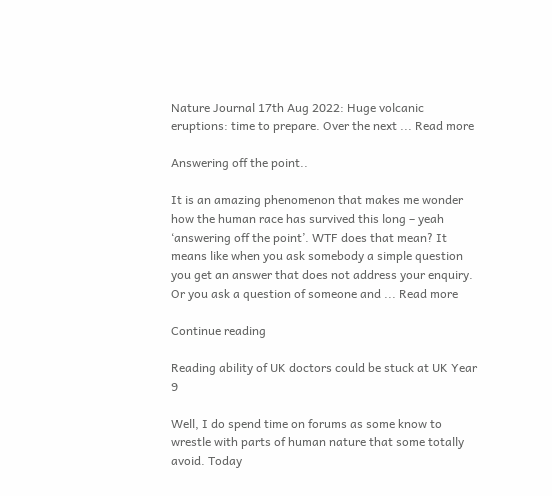Nature Journal 17th Aug 2022: Huge volcanic eruptions: time to prepare. Over the next ... Read more

Answering off the point..

It is an amazing phenomenon that makes me wonder how the human race has survived this long – yeah ‘answering off the point’. WTF does that mean? It means like when you ask somebody a simple question you get an answer that does not address your enquiry. Or you ask a question of someone and ... Read more

Continue reading

Reading ability of UK doctors could be stuck at UK Year 9

Well, I do spend time on forums as some know to wrestle with parts of human nature that some totally avoid. Today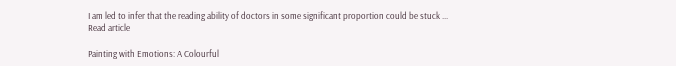I am led to infer that the reading ability of doctors in some significant proportion could be stuck ...
Read article

Painting with Emotions: A Colourful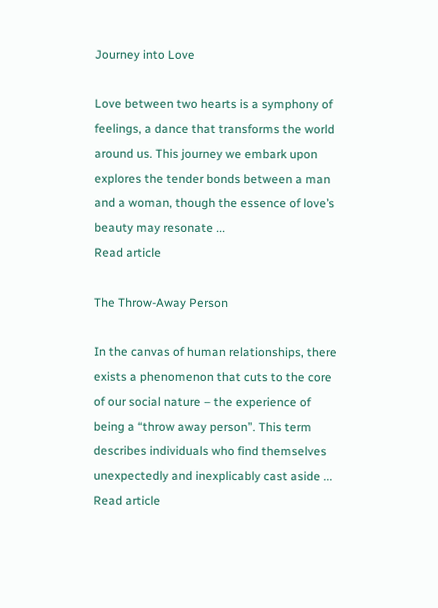Journey into Love

Love between two hearts is a symphony of feelings, a dance that transforms the world around us. This journey we embark upon explores the tender bonds between a man and a woman, though the essence of love’s beauty may resonate ...
Read article

The Throw-Away Person

In the canvas of human relationships, there exists a phenomenon that cuts to the core of our social nature – the experience of being a “throw away person”. This term describes individuals who find themselves unexpectedly and inexplicably cast aside ...
Read article